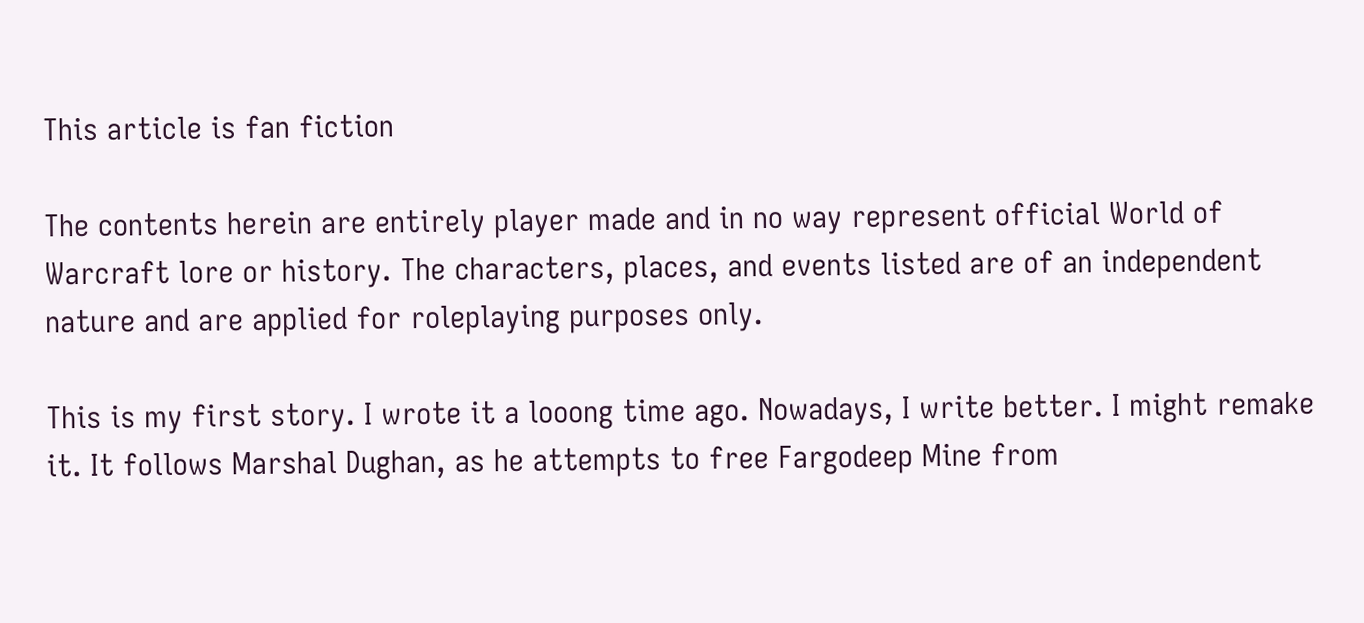This article is fan fiction

The contents herein are entirely player made and in no way represent official World of Warcraft lore or history. The characters, places, and events listed are of an independent nature and are applied for roleplaying purposes only.

This is my first story. I wrote it a looong time ago. Nowadays, I write better. I might remake it. It follows Marshal Dughan, as he attempts to free Fargodeep Mine from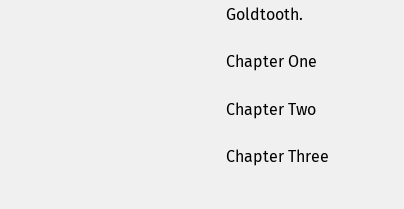Goldtooth.

Chapter One

Chapter Two

Chapter Three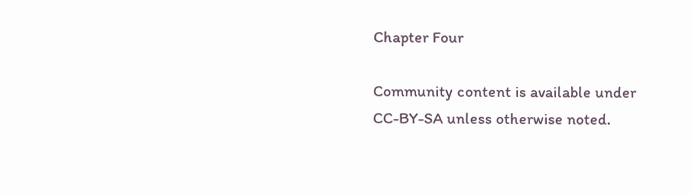Chapter Four

Community content is available under CC-BY-SA unless otherwise noted.